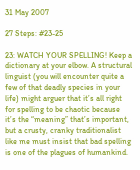31 May 2007

27 Steps: #23-25

23: WATCH YOUR SPELLING! Keep a dictionary at your elbow. A structural linguist (you will encounter quite a few of that deadly species in your life) might arguer that it’s all right for spelling to be chaotic because it’s the “meaning” that’s important, but a crusty, cranky traditionalist like me must insist that bad spelling is one of the plagues of humankind.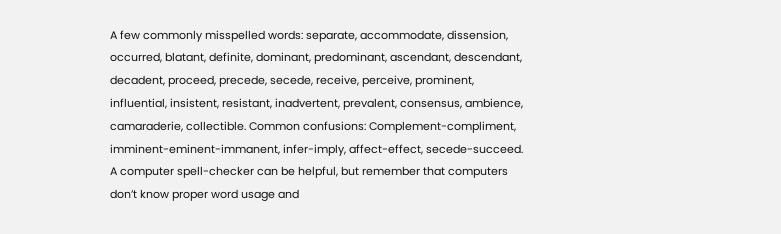A few commonly misspelled words: separate, accommodate, dissension, occurred, blatant, definite, dominant, predominant, ascendant, descendant, decadent, proceed, precede, secede, receive, perceive, prominent, influential, insistent, resistant, inadvertent, prevalent, consensus, ambience, camaraderie, collectible. Common confusions: Complement-compliment, imminent-eminent-immanent, infer-imply, affect-effect, secede-succeed. A computer spell-checker can be helpful, but remember that computers don’t know proper word usage and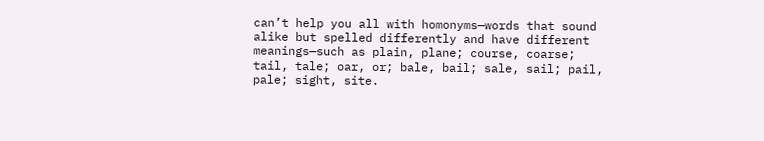can’t help you all with homonyms—words that sound alike but spelled differently and have different meanings—such as plain, plane; course, coarse; tail, tale; oar, or; bale, bail; sale, sail; pail, pale; sight, site.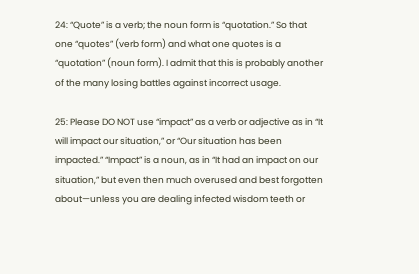24: “Quote” is a verb; the noun form is “quotation.” So that one “quotes” (verb form) and what one quotes is a “quotation” (noun form). I admit that this is probably another of the many losing battles against incorrect usage.

25: Please DO NOT use “impact” as a verb or adjective as in “It will impact our situation,” or “Our situation has been impacted.” “Impact” is a noun, as in “It had an impact on our situation,” but even then much overused and best forgotten about—unless you are dealing infected wisdom teeth or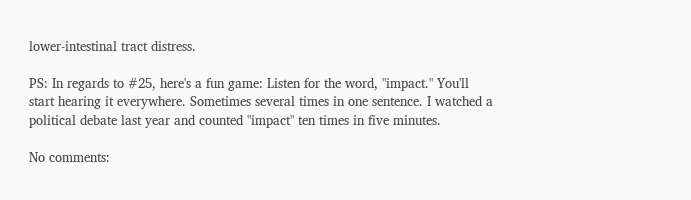lower-intestinal tract distress.

PS: In regards to #25, here's a fun game: Listen for the word, "impact." You'll start hearing it everywhere. Sometimes several times in one sentence. I watched a political debate last year and counted "impact" ten times in five minutes.

No comments: